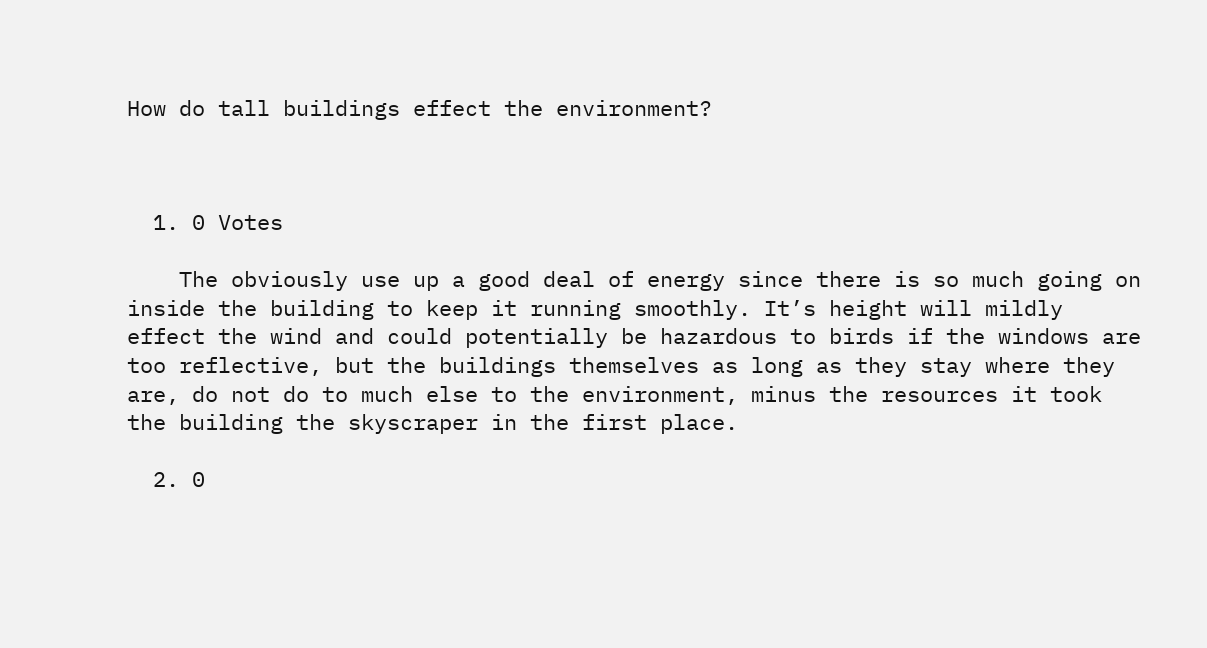How do tall buildings effect the environment?



  1. 0 Votes

    The obviously use up a good deal of energy since there is so much going on inside the building to keep it running smoothly. It’s height will mildly effect the wind and could potentially be hazardous to birds if the windows are too reflective, but the buildings themselves as long as they stay where they are, do not do to much else to the environment, minus the resources it took the building the skyscraper in the first place.

  2. 0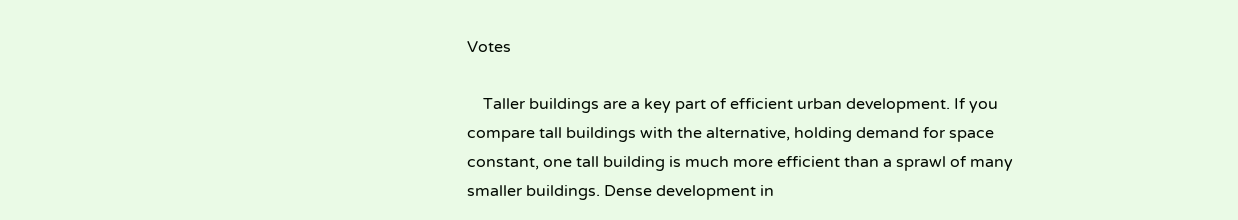Votes

    Taller buildings are a key part of efficient urban development. If you compare tall buildings with the alternative, holding demand for space constant, one tall building is much more efficient than a sprawl of many smaller buildings. Dense development in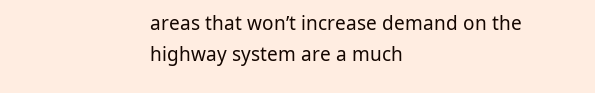areas that won’t increase demand on the highway system are a much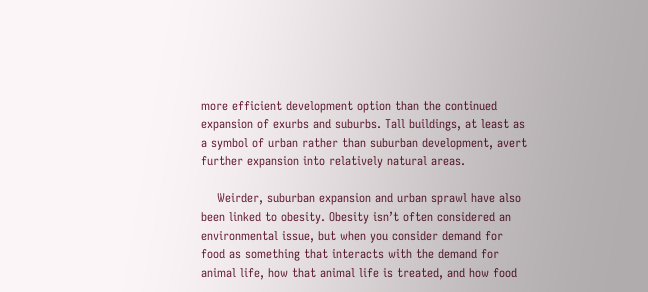more efficient development option than the continued expansion of exurbs and suburbs. Tall buildings, at least as a symbol of urban rather than suburban development, avert further expansion into relatively natural areas.

    Weirder, suburban expansion and urban sprawl have also been linked to obesity. Obesity isn’t often considered an environmental issue, but when you consider demand for food as something that interacts with the demand for animal life, how that animal life is treated, and how food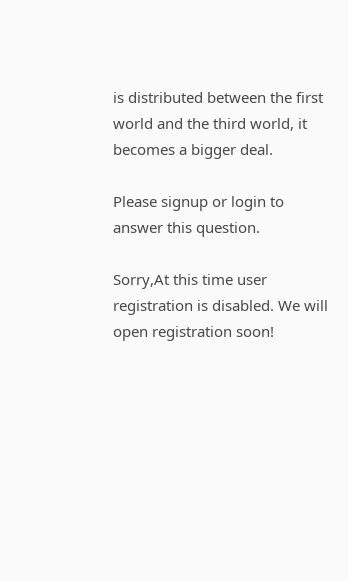is distributed between the first world and the third world, it becomes a bigger deal.

Please signup or login to answer this question.

Sorry,At this time user registration is disabled. We will open registration soon!